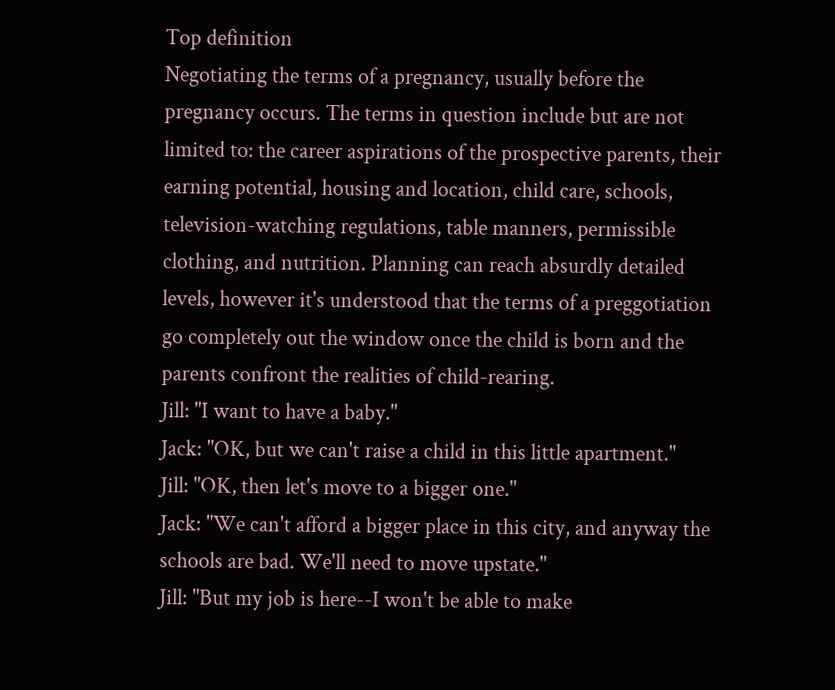Top definition
Negotiating the terms of a pregnancy, usually before the pregnancy occurs. The terms in question include but are not limited to: the career aspirations of the prospective parents, their earning potential, housing and location, child care, schools, television-watching regulations, table manners, permissible clothing, and nutrition. Planning can reach absurdly detailed levels, however it's understood that the terms of a preggotiation go completely out the window once the child is born and the parents confront the realities of child-rearing.
Jill: "I want to have a baby."
Jack: "OK, but we can't raise a child in this little apartment."
Jill: "OK, then let's move to a bigger one."
Jack: "We can't afford a bigger place in this city, and anyway the schools are bad. We'll need to move upstate."
Jill: "But my job is here--I won't be able to make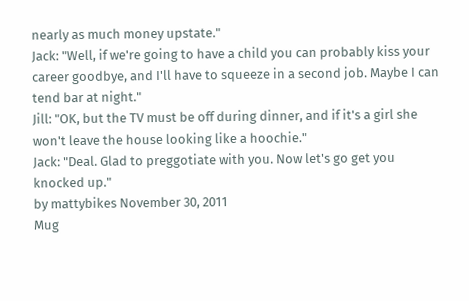nearly as much money upstate."
Jack: "Well, if we're going to have a child you can probably kiss your career goodbye, and I'll have to squeeze in a second job. Maybe I can tend bar at night."
Jill: "OK, but the TV must be off during dinner, and if it's a girl she won't leave the house looking like a hoochie."
Jack: "Deal. Glad to preggotiate with you. Now let's go get you knocked up."
by mattybikes November 30, 2011
Mug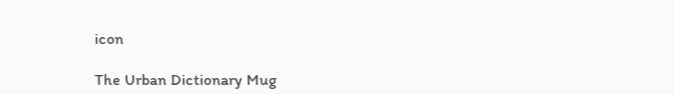icon

The Urban Dictionary Mug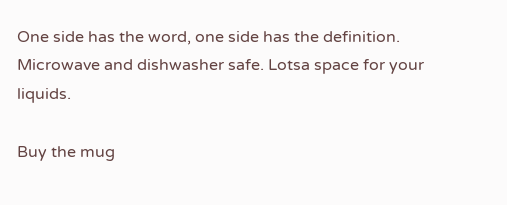One side has the word, one side has the definition. Microwave and dishwasher safe. Lotsa space for your liquids.

Buy the mug